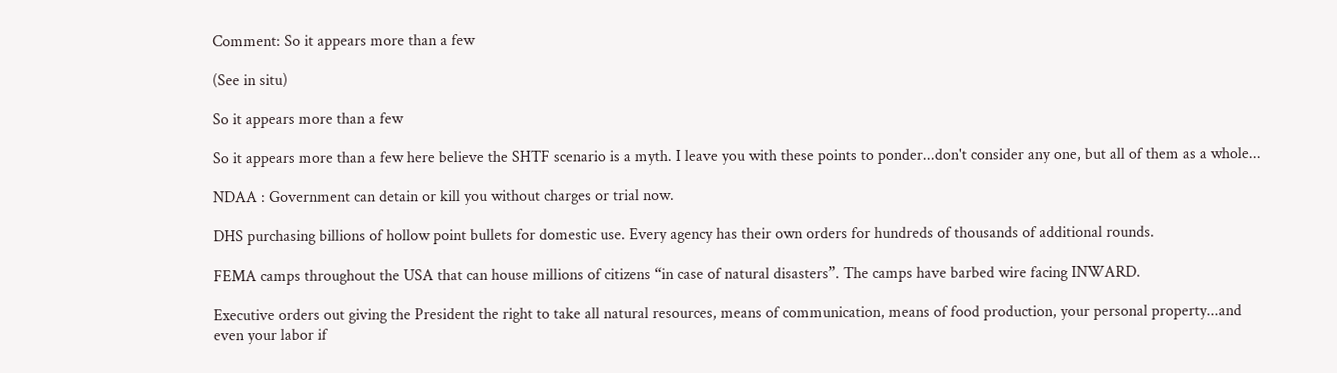Comment: So it appears more than a few

(See in situ)

So it appears more than a few

So it appears more than a few here believe the SHTF scenario is a myth. I leave you with these points to ponder...don't consider any one, but all of them as a whole...

NDAA : Government can detain or kill you without charges or trial now.

DHS purchasing billions of hollow point bullets for domestic use. Every agency has their own orders for hundreds of thousands of additional rounds.

FEMA camps throughout the USA that can house millions of citizens “in case of natural disasters”. The camps have barbed wire facing INWARD.

Executive orders out giving the President the right to take all natural resources, means of communication, means of food production, your personal property...and even your labor if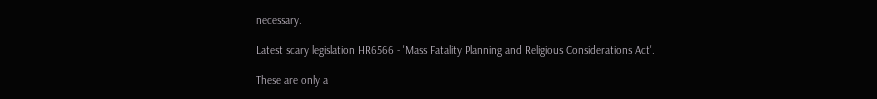necessary.

Latest scary legislation HR6566 - 'Mass Fatality Planning and Religious Considerations Act'.

These are only a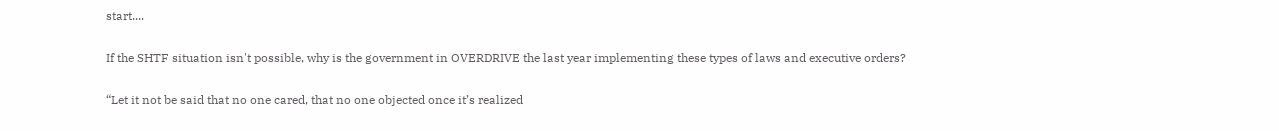start....

If the SHTF situation isn't possible, why is the government in OVERDRIVE the last year implementing these types of laws and executive orders?

“Let it not be said that no one cared, that no one objected once it’s realized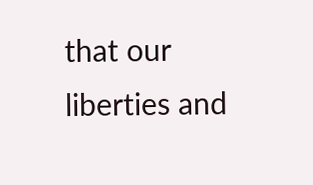that our liberties and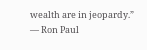wealth are in jeopardy.”
― Ron Paul